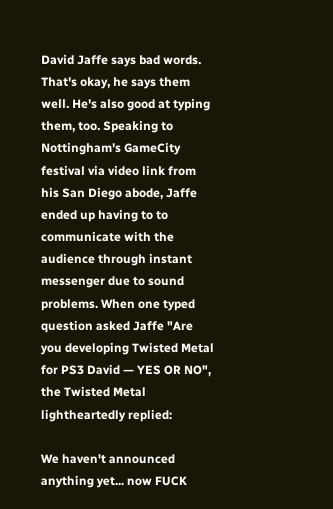David Jaffe says bad words. That's okay, he says them well. He's also good at typing them, too. Speaking to Nottingham's GameCity festival via video link from his San Diego abode, Jaffe ended up having to to communicate with the audience through instant messenger due to sound problems. When one typed question asked Jaffe "Are you developing Twisted Metal for PS3 David — YES OR NO", the Twisted Metal lightheartedly replied:

We haven't announced anything yet... now FUCK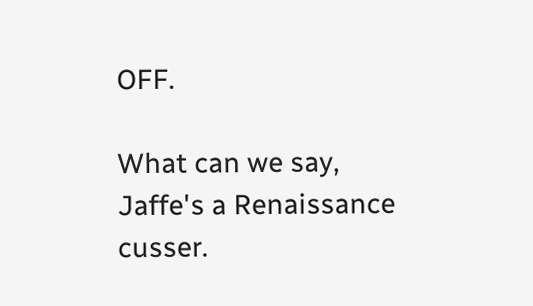OFF.

What can we say, Jaffe's a Renaissance cusser.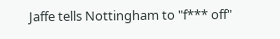Jaffe tells Nottingham to "f*** off"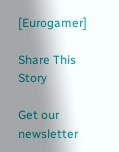[Eurogamer]

Share This Story

Get our newsletter